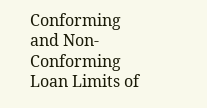Conforming and Non-Conforming Loan Limits of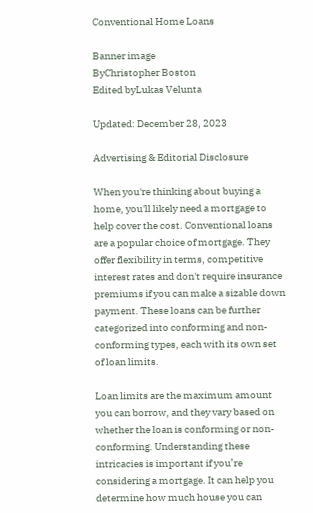Conventional Home Loans

Banner image
ByChristopher Boston
Edited byLukas Velunta

Updated: December 28, 2023

Advertising & Editorial Disclosure

When you're thinking about buying a home, you'll likely need a mortgage to help cover the cost. Conventional loans are a popular choice of mortgage. They offer flexibility in terms, competitive interest rates and don't require insurance premiums if you can make a sizable down payment. These loans can be further categorized into conforming and non-conforming types, each with its own set of loan limits.

Loan limits are the maximum amount you can borrow, and they vary based on whether the loan is conforming or non-conforming. Understanding these intricacies is important if you’re considering a mortgage. It can help you determine how much house you can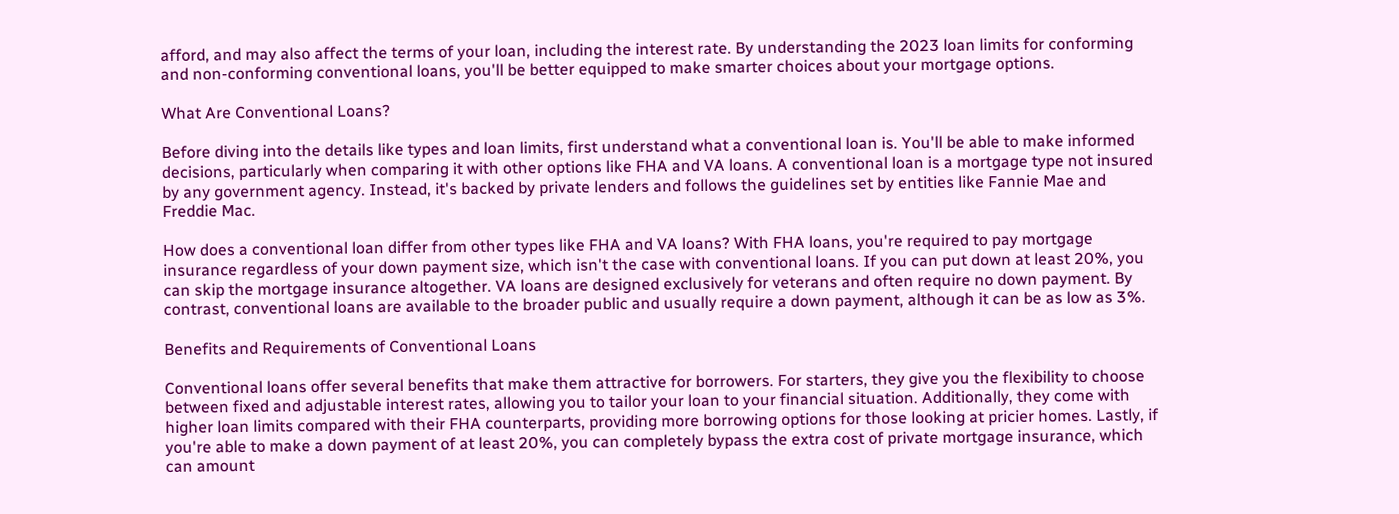afford, and may also affect the terms of your loan, including the interest rate. By understanding the 2023 loan limits for conforming and non-conforming conventional loans, you'll be better equipped to make smarter choices about your mortgage options.

What Are Conventional Loans?

Before diving into the details like types and loan limits, first understand what a conventional loan is. You'll be able to make informed decisions, particularly when comparing it with other options like FHA and VA loans. A conventional loan is a mortgage type not insured by any government agency. Instead, it's backed by private lenders and follows the guidelines set by entities like Fannie Mae and Freddie Mac.

How does a conventional loan differ from other types like FHA and VA loans? With FHA loans, you're required to pay mortgage insurance regardless of your down payment size, which isn't the case with conventional loans. If you can put down at least 20%, you can skip the mortgage insurance altogether. VA loans are designed exclusively for veterans and often require no down payment. By contrast, conventional loans are available to the broader public and usually require a down payment, although it can be as low as 3%.

Benefits and Requirements of Conventional Loans

Conventional loans offer several benefits that make them attractive for borrowers. For starters, they give you the flexibility to choose between fixed and adjustable interest rates, allowing you to tailor your loan to your financial situation. Additionally, they come with higher loan limits compared with their FHA counterparts, providing more borrowing options for those looking at pricier homes. Lastly, if you're able to make a down payment of at least 20%, you can completely bypass the extra cost of private mortgage insurance, which can amount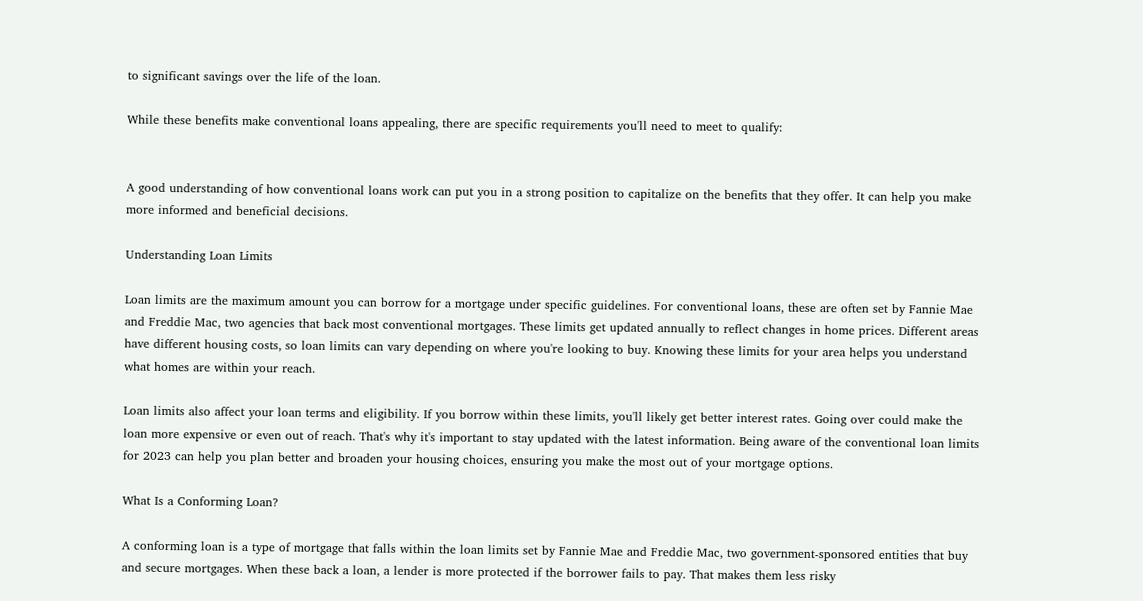to significant savings over the life of the loan.

While these benefits make conventional loans appealing, there are specific requirements you'll need to meet to qualify:


A good understanding of how conventional loans work can put you in a strong position to capitalize on the benefits that they offer. It can help you make more informed and beneficial decisions.

Understanding Loan Limits

Loan limits are the maximum amount you can borrow for a mortgage under specific guidelines. For conventional loans, these are often set by Fannie Mae and Freddie Mac, two agencies that back most conventional mortgages. These limits get updated annually to reflect changes in home prices. Different areas have different housing costs, so loan limits can vary depending on where you're looking to buy. Knowing these limits for your area helps you understand what homes are within your reach.

Loan limits also affect your loan terms and eligibility. If you borrow within these limits, you'll likely get better interest rates. Going over could make the loan more expensive or even out of reach. That's why it's important to stay updated with the latest information. Being aware of the conventional loan limits for 2023 can help you plan better and broaden your housing choices, ensuring you make the most out of your mortgage options.

What Is a Conforming Loan?

A conforming loan is a type of mortgage that falls within the loan limits set by Fannie Mae and Freddie Mac, two government-sponsored entities that buy and secure mortgages. When these back a loan, a lender is more protected if the borrower fails to pay. That makes them less risky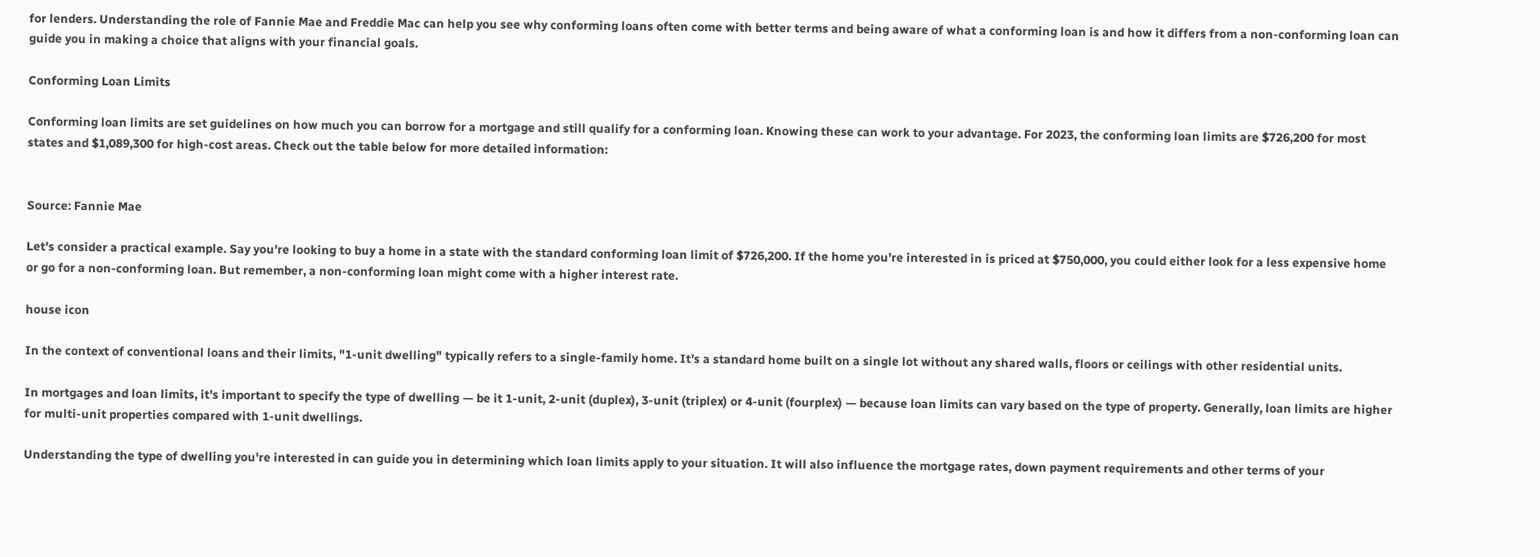for lenders. Understanding the role of Fannie Mae and Freddie Mac can help you see why conforming loans often come with better terms and being aware of what a conforming loan is and how it differs from a non-conforming loan can guide you in making a choice that aligns with your financial goals.

Conforming Loan Limits

Conforming loan limits are set guidelines on how much you can borrow for a mortgage and still qualify for a conforming loan. Knowing these can work to your advantage. For 2023, the conforming loan limits are $726,200 for most states and $1,089,300 for high-cost areas. Check out the table below for more detailed information:


Source: Fannie Mae

Let's consider a practical example. Say you're looking to buy a home in a state with the standard conforming loan limit of $726,200. If the home you're interested in is priced at $750,000, you could either look for a less expensive home or go for a non-conforming loan. But remember, a non-conforming loan might come with a higher interest rate.

house icon

In the context of conventional loans and their limits, "1-unit dwelling" typically refers to a single-family home. It’s a standard home built on a single lot without any shared walls, floors or ceilings with other residential units.

In mortgages and loan limits, it's important to specify the type of dwelling — be it 1-unit, 2-unit (duplex), 3-unit (triplex) or 4-unit (fourplex) — because loan limits can vary based on the type of property. Generally, loan limits are higher for multi-unit properties compared with 1-unit dwellings.

Understanding the type of dwelling you're interested in can guide you in determining which loan limits apply to your situation. It will also influence the mortgage rates, down payment requirements and other terms of your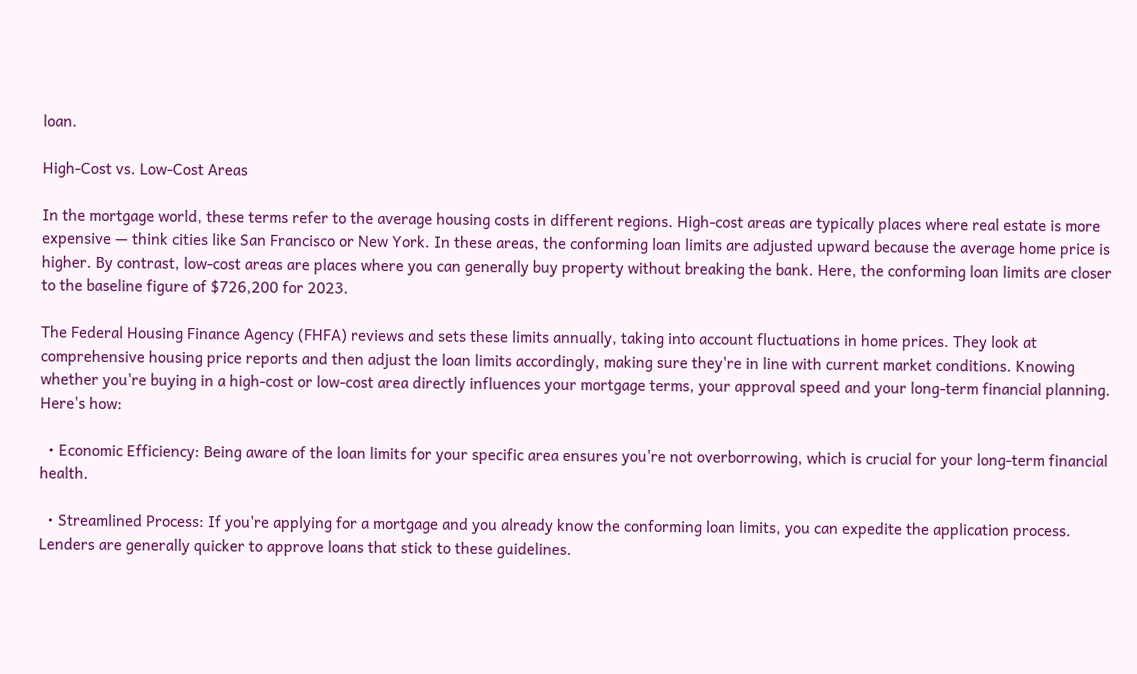loan.

High-Cost vs. Low-Cost Areas

In the mortgage world, these terms refer to the average housing costs in different regions. High-cost areas are typically places where real estate is more expensive — think cities like San Francisco or New York. In these areas, the conforming loan limits are adjusted upward because the average home price is higher. By contrast, low-cost areas are places where you can generally buy property without breaking the bank. Here, the conforming loan limits are closer to the baseline figure of $726,200 for 2023.

The Federal Housing Finance Agency (FHFA) reviews and sets these limits annually, taking into account fluctuations in home prices. They look at comprehensive housing price reports and then adjust the loan limits accordingly, making sure they're in line with current market conditions. Knowing whether you're buying in a high-cost or low-cost area directly influences your mortgage terms, your approval speed and your long-term financial planning. Here's how:

  • Economic Efficiency: Being aware of the loan limits for your specific area ensures you're not overborrowing, which is crucial for your long-term financial health.

  • Streamlined Process: If you're applying for a mortgage and you already know the conforming loan limits, you can expedite the application process. Lenders are generally quicker to approve loans that stick to these guidelines.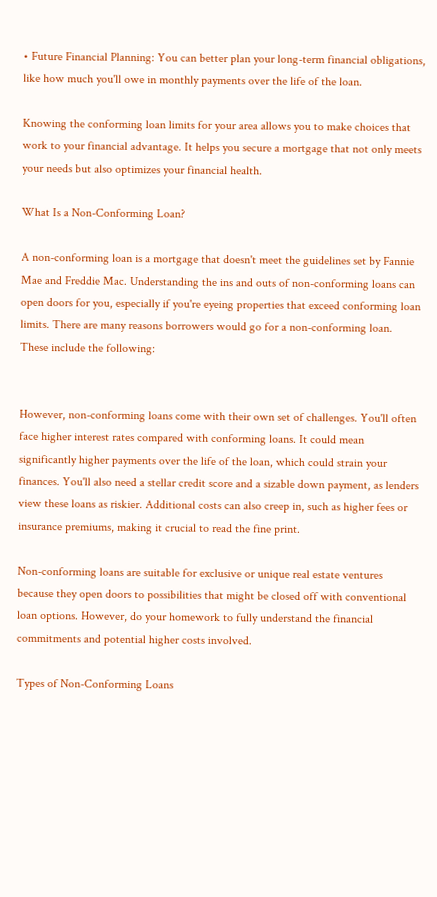• Future Financial Planning: You can better plan your long-term financial obligations, like how much you'll owe in monthly payments over the life of the loan.

Knowing the conforming loan limits for your area allows you to make choices that work to your financial advantage. It helps you secure a mortgage that not only meets your needs but also optimizes your financial health.

What Is a Non-Conforming Loan?

A non-conforming loan is a mortgage that doesn't meet the guidelines set by Fannie Mae and Freddie Mac. Understanding the ins and outs of non-conforming loans can open doors for you, especially if you're eyeing properties that exceed conforming loan limits. There are many reasons borrowers would go for a non-conforming loan. These include the following:


However, non-conforming loans come with their own set of challenges. You'll often face higher interest rates compared with conforming loans. It could mean significantly higher payments over the life of the loan, which could strain your finances. You'll also need a stellar credit score and a sizable down payment, as lenders view these loans as riskier. Additional costs can also creep in, such as higher fees or insurance premiums, making it crucial to read the fine print.

Non-conforming loans are suitable for exclusive or unique real estate ventures because they open doors to possibilities that might be closed off with conventional loan options. However, do your homework to fully understand the financial commitments and potential higher costs involved.

Types of Non-Conforming Loans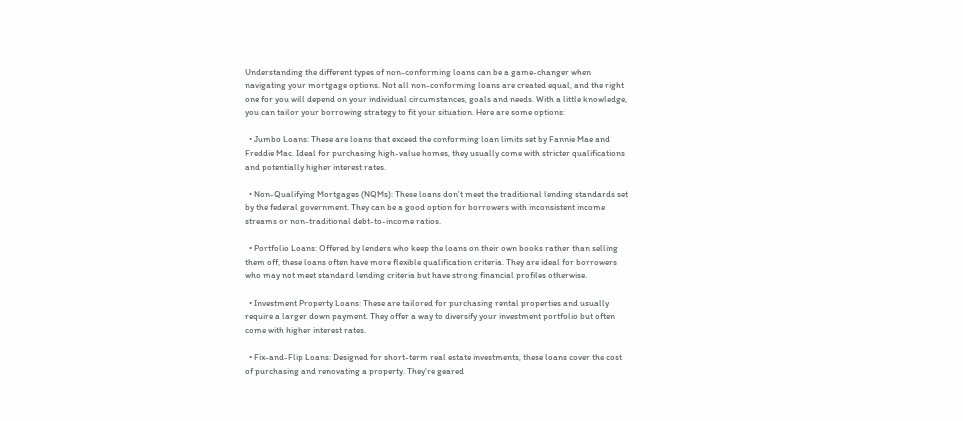Understanding the different types of non-conforming loans can be a game-changer when navigating your mortgage options. Not all non-conforming loans are created equal, and the right one for you will depend on your individual circumstances, goals and needs. With a little knowledge, you can tailor your borrowing strategy to fit your situation. Here are some options:

  • Jumbo Loans: These are loans that exceed the conforming loan limits set by Fannie Mae and Freddie Mac. Ideal for purchasing high-value homes, they usually come with stricter qualifications and potentially higher interest rates.

  • Non-Qualifying Mortgages (NQMs): These loans don't meet the traditional lending standards set by the federal government. They can be a good option for borrowers with inconsistent income streams or non-traditional debt-to-income ratios.

  • Portfolio Loans: Offered by lenders who keep the loans on their own books rather than selling them off, these loans often have more flexible qualification criteria. They are ideal for borrowers who may not meet standard lending criteria but have strong financial profiles otherwise.

  • Investment Property Loans: These are tailored for purchasing rental properties and usually require a larger down payment. They offer a way to diversify your investment portfolio but often come with higher interest rates.

  • Fix-and-Flip Loans: Designed for short-term real estate investments, these loans cover the cost of purchasing and renovating a property. They're geared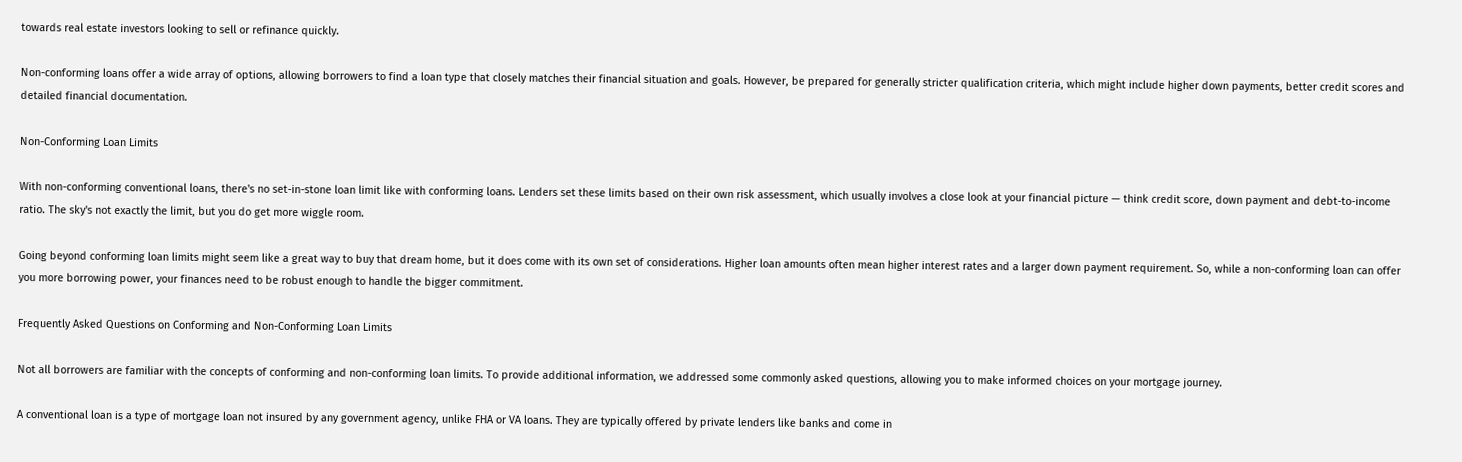towards real estate investors looking to sell or refinance quickly.

Non-conforming loans offer a wide array of options, allowing borrowers to find a loan type that closely matches their financial situation and goals. However, be prepared for generally stricter qualification criteria, which might include higher down payments, better credit scores and detailed financial documentation.

Non-Conforming Loan Limits

With non-conforming conventional loans, there's no set-in-stone loan limit like with conforming loans. Lenders set these limits based on their own risk assessment, which usually involves a close look at your financial picture — think credit score, down payment and debt-to-income ratio. The sky's not exactly the limit, but you do get more wiggle room.

Going beyond conforming loan limits might seem like a great way to buy that dream home, but it does come with its own set of considerations. Higher loan amounts often mean higher interest rates and a larger down payment requirement. So, while a non-conforming loan can offer you more borrowing power, your finances need to be robust enough to handle the bigger commitment.

Frequently Asked Questions on Conforming and Non-Conforming Loan Limits

Not all borrowers are familiar with the concepts of conforming and non-conforming loan limits. To provide additional information, we addressed some commonly asked questions, allowing you to make informed choices on your mortgage journey.

A conventional loan is a type of mortgage loan not insured by any government agency, unlike FHA or VA loans. They are typically offered by private lenders like banks and come in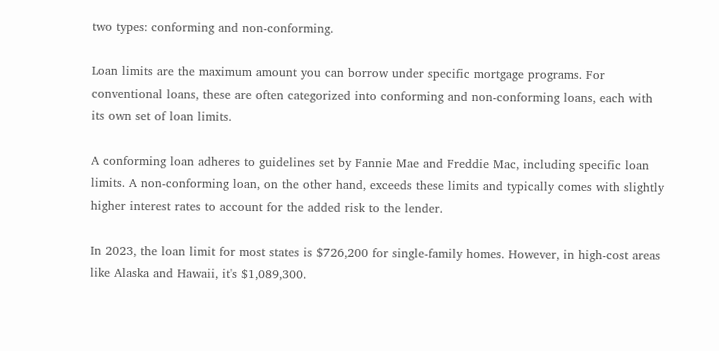two types: conforming and non-conforming.

Loan limits are the maximum amount you can borrow under specific mortgage programs. For conventional loans, these are often categorized into conforming and non-conforming loans, each with its own set of loan limits.

A conforming loan adheres to guidelines set by Fannie Mae and Freddie Mac, including specific loan limits. A non-conforming loan, on the other hand, exceeds these limits and typically comes with slightly higher interest rates to account for the added risk to the lender.

In 2023, the loan limit for most states is $726,200 for single-family homes. However, in high-cost areas like Alaska and Hawaii, it's $1,089,300.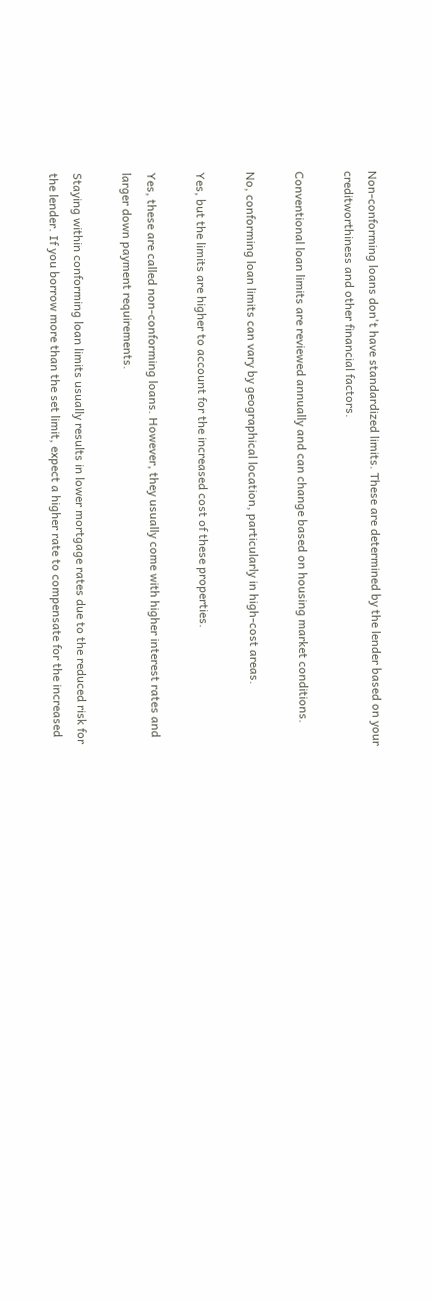Non-conforming loans don't have standardized limits. These are determined by the lender based on your creditworthiness and other financial factors.

Conventional loan limits are reviewed annually and can change based on housing market conditions.

No, conforming loan limits can vary by geographical location, particularly in high-cost areas.

Yes, but the limits are higher to account for the increased cost of these properties.

Yes, these are called non-conforming loans. However, they usually come with higher interest rates and larger down payment requirements.

Staying within conforming loan limits usually results in lower mortgage rates due to the reduced risk for the lender. If you borrow more than the set limit, expect a higher rate to compensate for the increased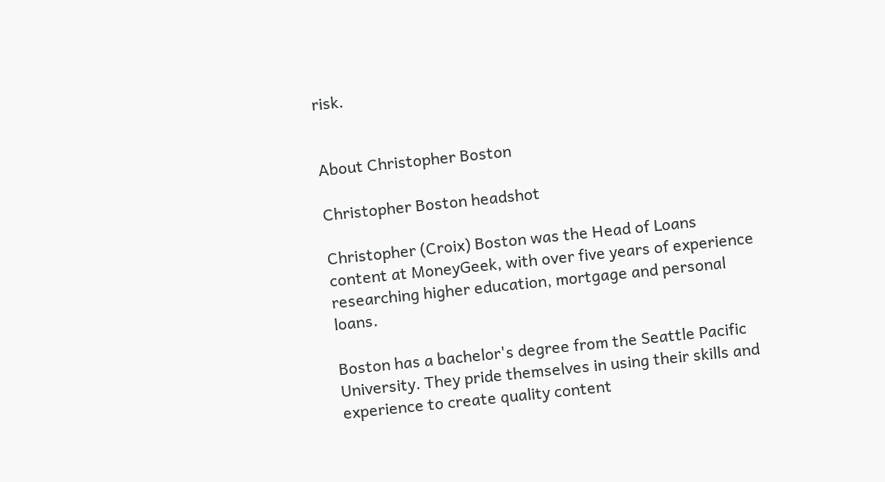risk.


About Christopher Boston

Christopher Boston headshot

Christopher (Croix) Boston was the Head of Loans content at MoneyGeek, with over five years of experience researching higher education, mortgage and personal loans.

Boston has a bachelor's degree from the Seattle Pacific University. They pride themselves in using their skills and experience to create quality content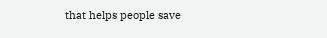that helps people save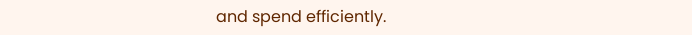and spend efficiently.